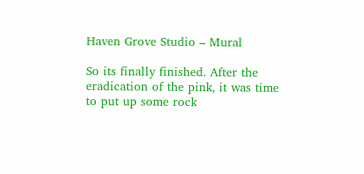Haven Grove Studio – Mural

So its finally finished. After the eradication of the pink, it was time to put up some rock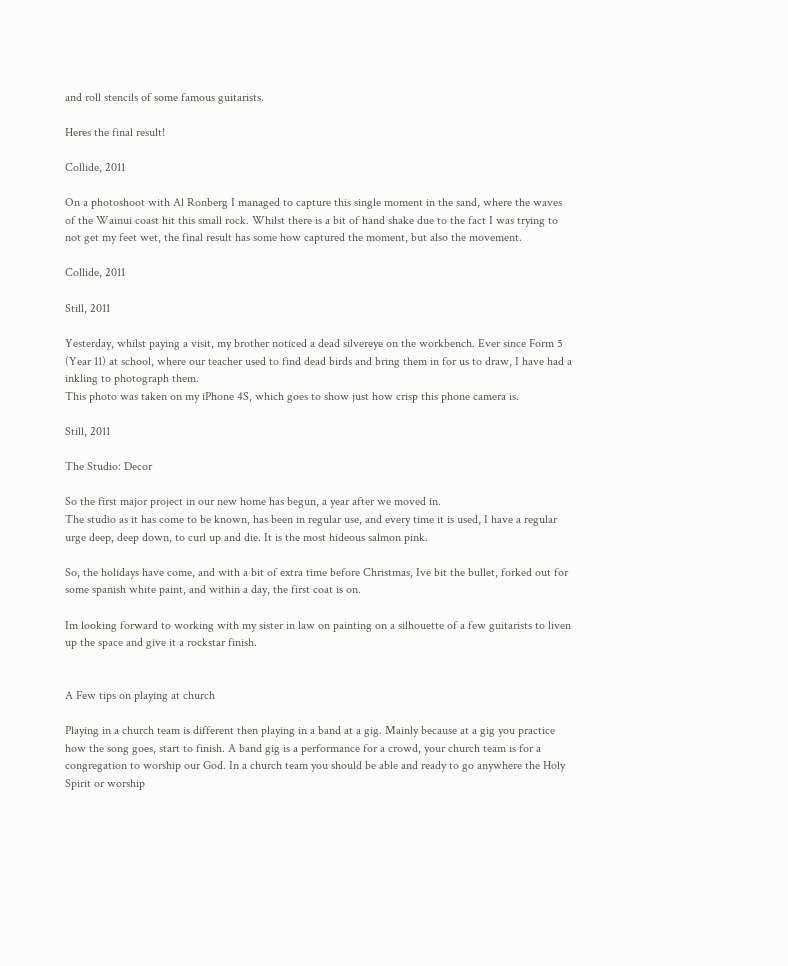and roll stencils of some famous guitarists.

Heres the final result!

Collide, 2011

On a photoshoot with Al Ronberg I managed to capture this single moment in the sand, where the waves of the Wainui coast hit this small rock. Whilst there is a bit of hand shake due to the fact I was trying to not get my feet wet, the final result has some how captured the moment, but also the movement.

Collide, 2011

Still, 2011

Yesterday, whilst paying a visit, my brother noticed a dead silvereye on the workbench. Ever since Form 5 (Year 11) at school, where our teacher used to find dead birds and bring them in for us to draw, I have had a inkling to photograph them.
This photo was taken on my iPhone 4S, which goes to show just how crisp this phone camera is.

Still, 2011

The Studio: Decor

So the first major project in our new home has begun, a year after we moved in.
The studio as it has come to be known, has been in regular use, and every time it is used, I have a regular urge deep, deep down, to curl up and die. It is the most hideous salmon pink.

So, the holidays have come, and with a bit of extra time before Christmas, Ive bit the bullet, forked out for some spanish white paint, and within a day, the first coat is on.

Im looking forward to working with my sister in law on painting on a silhouette of a few guitarists to liven up the space and give it a rockstar finish.


A Few tips on playing at church

Playing in a church team is different then playing in a band at a gig. Mainly because at a gig you practice how the song goes, start to finish. A band gig is a performance for a crowd, your church team is for a congregation to worship our God. In a church team you should be able and ready to go anywhere the Holy Spirit or worship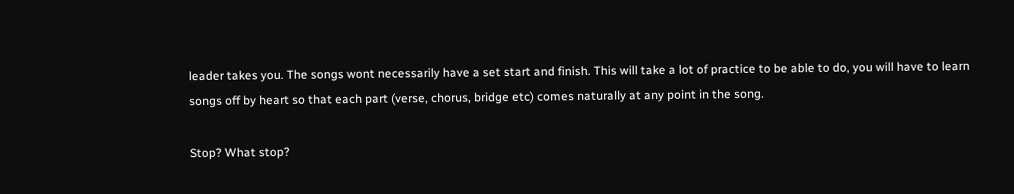leader takes you. The songs wont necessarily have a set start and finish. This will take a lot of practice to be able to do, you will have to learn songs off by heart so that each part (verse, chorus, bridge etc) comes naturally at any point in the song.

Stop? What stop?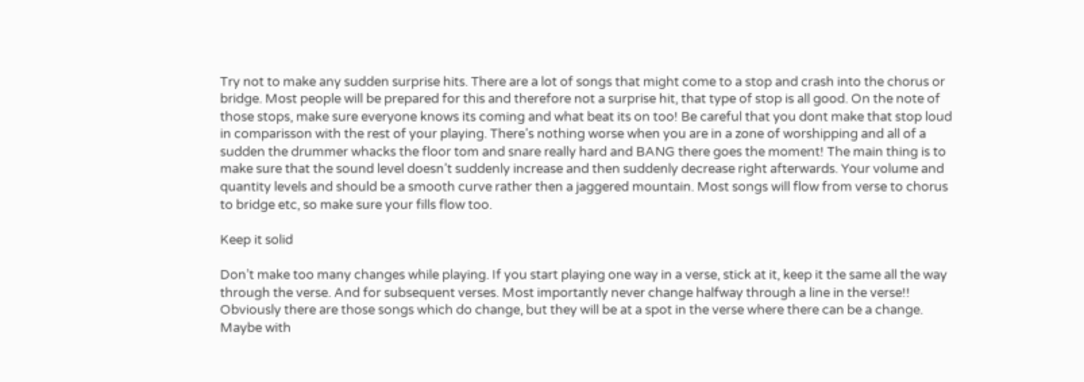Try not to make any sudden surprise hits. There are a lot of songs that might come to a stop and crash into the chorus or bridge. Most people will be prepared for this and therefore not a surprise hit, that type of stop is all good. On the note of those stops, make sure everyone knows its coming and what beat its on too! Be careful that you dont make that stop loud in comparisson with the rest of your playing. There’s nothing worse when you are in a zone of worshipping and all of a sudden the drummer whacks the floor tom and snare really hard and BANG there goes the moment! The main thing is to make sure that the sound level doesn’t suddenly increase and then suddenly decrease right afterwards. Your volume and quantity levels and should be a smooth curve rather then a jaggered mountain. Most songs will flow from verse to chorus to bridge etc, so make sure your fills flow too.

Keep it solid

Don’t make too many changes while playing. If you start playing one way in a verse, stick at it, keep it the same all the way through the verse. And for subsequent verses. Most importantly never change halfway through a line in the verse!! Obviously there are those songs which do change, but they will be at a spot in the verse where there can be a change. Maybe with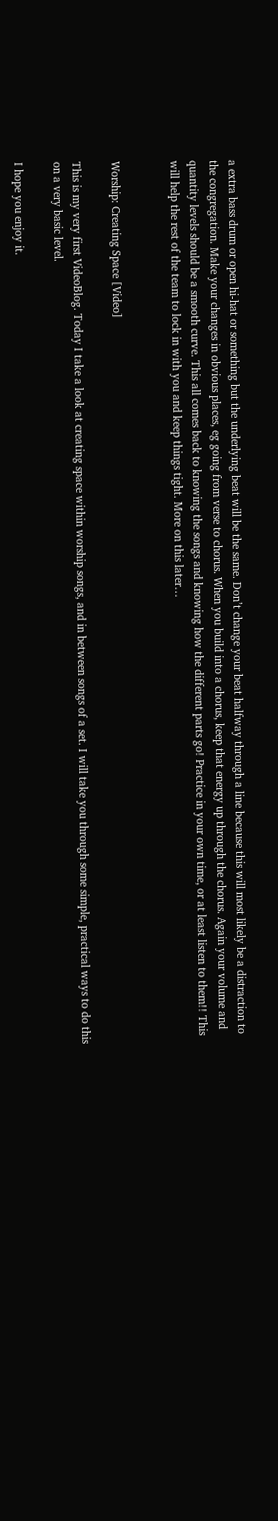a extra bass drum or open hi-hat or something but the underlying beat will be the same. Don’t change your beat halfway through a line because this will most likely be a distraction to the congregation. Make your changes in obvious places, eg going from verse to chorus. When you build into a chorus, keep that energy up through the chorus. Again your volume and quantity levels should be a smooth curve. This all comes back to knowing the songs and knowing how the different parts go! Practice in your own time, or at least listen to them!! This will help the rest of the team to lock in with you and keep things tight. More on this later…


Worship: Creating Space [Video]

This is my very first VideoBlog. Today I take a look at creating space within worship songs, and in between songs of a set. I will take you through some simple, practical ways to do this on a very basic level.

I hope you enjoy it.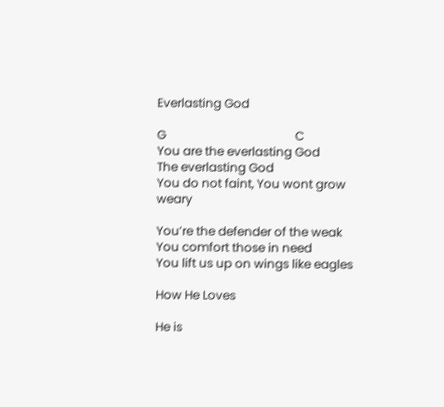Everlasting God

G                                           C
You are the everlasting God
The everlasting God
You do not faint, You wont grow weary

You’re the defender of the weak
You comfort those in need
You lift us up on wings like eagles

How He Loves

He is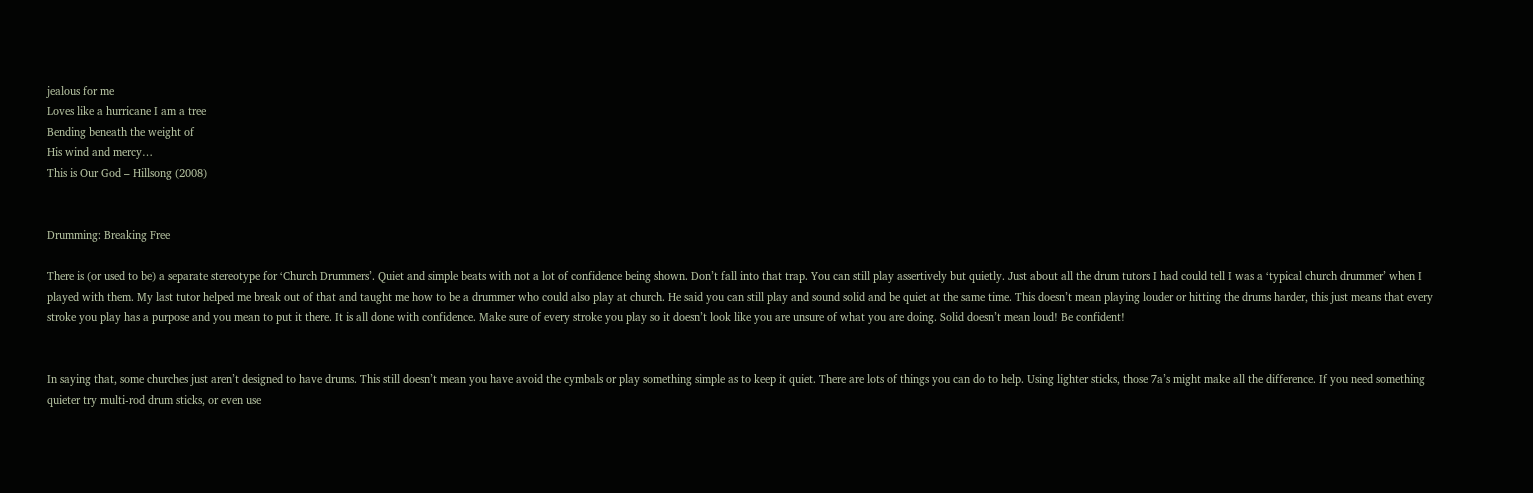jealous for me
Loves like a hurricane I am a tree
Bending beneath the weight of
His wind and mercy…
This is Our God – Hillsong (2008)


Drumming: Breaking Free

There is (or used to be) a separate stereotype for ‘Church Drummers’. Quiet and simple beats with not a lot of confidence being shown. Don’t fall into that trap. You can still play assertively but quietly. Just about all the drum tutors I had could tell I was a ‘typical church drummer’ when I played with them. My last tutor helped me break out of that and taught me how to be a drummer who could also play at church. He said you can still play and sound solid and be quiet at the same time. This doesn’t mean playing louder or hitting the drums harder, this just means that every stroke you play has a purpose and you mean to put it there. It is all done with confidence. Make sure of every stroke you play so it doesn’t look like you are unsure of what you are doing. Solid doesn’t mean loud! Be confident!


In saying that, some churches just aren’t designed to have drums. This still doesn’t mean you have avoid the cymbals or play something simple as to keep it quiet. There are lots of things you can do to help. Using lighter sticks, those 7a’s might make all the difference. If you need something quieter try multi-rod drum sticks, or even use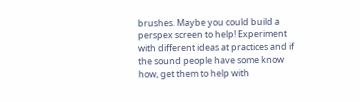brushes. Maybe you could build a perspex screen to help! Experiment with different ideas at practices and if the sound people have some know how, get them to help with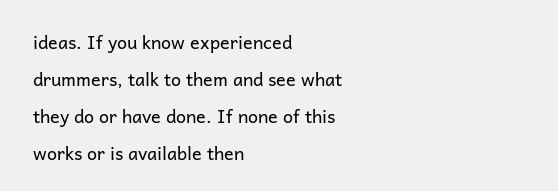ideas. If you know experienced drummers, talk to them and see what they do or have done. If none of this works or is available then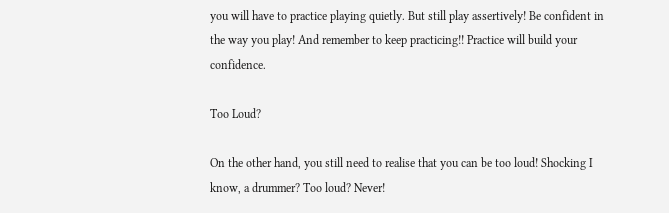you will have to practice playing quietly. But still play assertively! Be confident in the way you play! And remember to keep practicing!! Practice will build your confidence.

Too Loud?

On the other hand, you still need to realise that you can be too loud! Shocking I know, a drummer? Too loud? Never!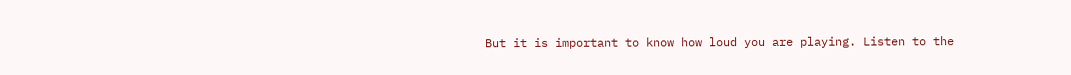But it is important to know how loud you are playing. Listen to the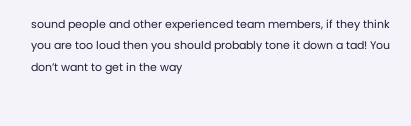sound people and other experienced team members, if they think you are too loud then you should probably tone it down a tad! You don’t want to get in the way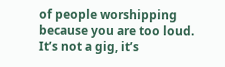of people worshipping because you are too loud. It’s not a gig, it’s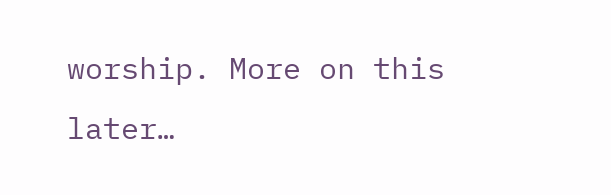worship. More on this later…